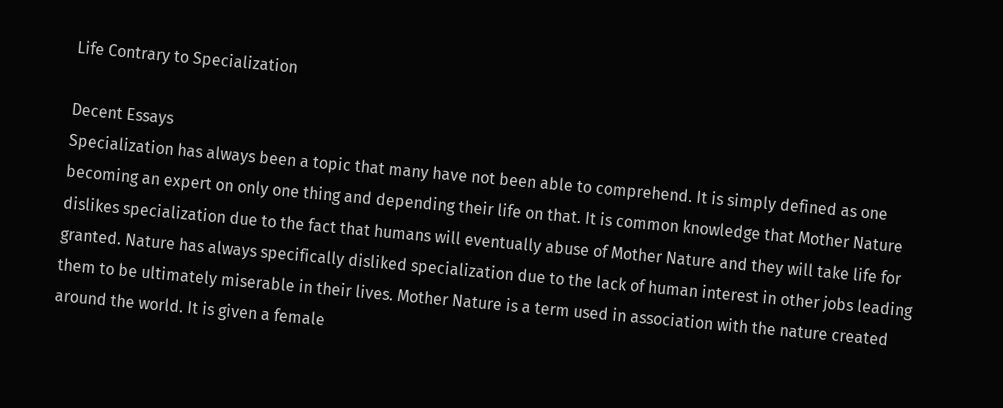Life Contrary to Specialization

Decent Essays
Specialization has always been a topic that many have not been able to comprehend. It is simply defined as one becoming an expert on only one thing and depending their life on that. It is common knowledge that Mother Nature dislikes specialization due to the fact that humans will eventually abuse of Mother Nature and they will take life for granted. Nature has always specifically disliked specialization due to the lack of human interest in other jobs leading them to be ultimately miserable in their lives. Mother Nature is a term used in association with the nature created around the world. It is given a female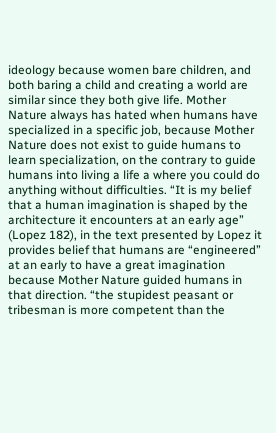ideology because women bare children, and both baring a child and creating a world are similar since they both give life. Mother Nature always has hated when humans have specialized in a specific job, because Mother Nature does not exist to guide humans to learn specialization, on the contrary to guide humans into living a life a where you could do anything without difficulties. “It is my belief that a human imagination is shaped by the architecture it encounters at an early age” (Lopez 182), in the text presented by Lopez it provides belief that humans are “engineered” at an early to have a great imagination because Mother Nature guided humans in that direction. “the stupidest peasant or tribesman is more competent than the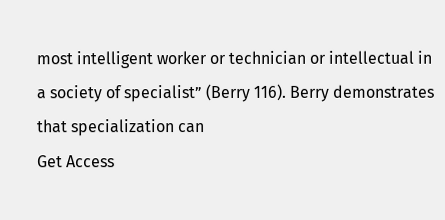most intelligent worker or technician or intellectual in a society of specialist” (Berry 116). Berry demonstrates that specialization can
Get Access